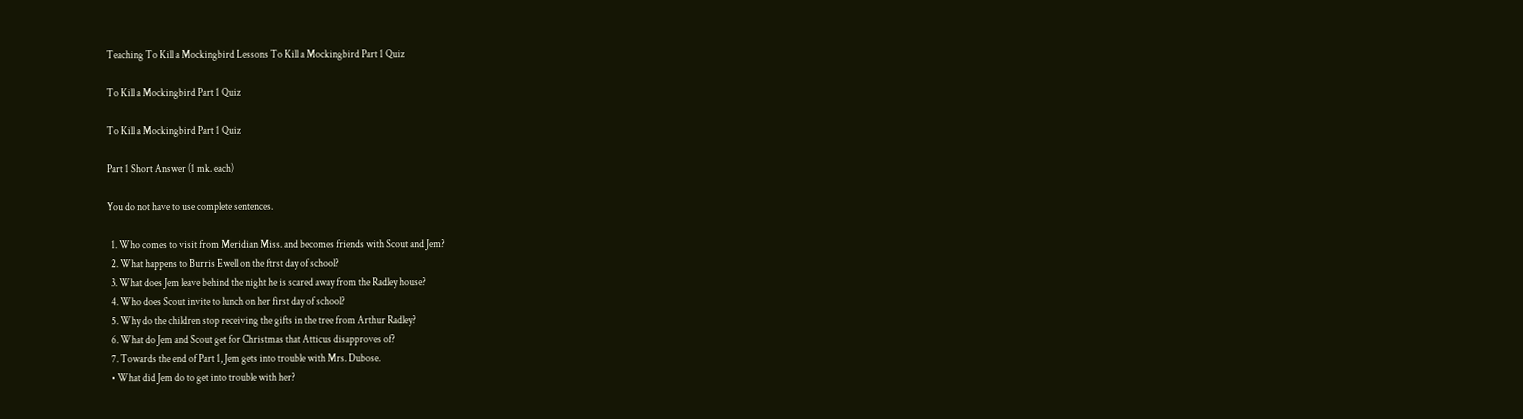Teaching To Kill a Mockingbird Lessons To Kill a Mockingbird Part 1 Quiz

To Kill a Mockingbird Part 1 Quiz

To Kill a Mockingbird Part 1 Quiz

Part 1 Short Answer (1 mk. each)

You do not have to use complete sentences.

  1. Who comes to visit from Meridian Miss. and becomes friends with Scout and Jem?
  2. What happens to Burris Ewell on the ftrst day of school?
  3. What does Jem leave behind the night he is scared away from the Radley house?
  4. Who does Scout invite to lunch on her first day of school?
  5. Why do the children stop receiving the gifts in the tree from Arthur Radley?
  6. What do Jem and Scout get for Christmas that Atticus disapproves of?
  7. Towards the end of Part 1, Jem gets into trouble with Mrs. Dubose.
  • What did Jem do to get into trouble with her?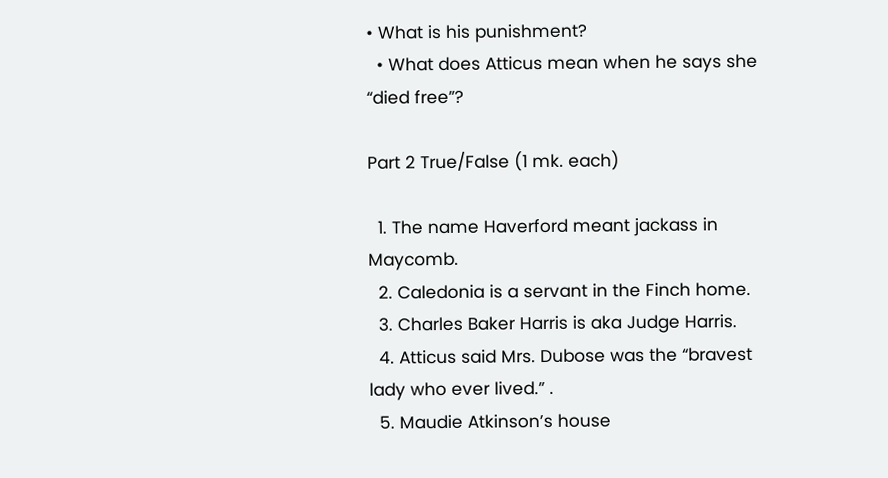• What is his punishment?
  • What does Atticus mean when he says she “died free”?

Part 2 True/False (1 mk. each)

  1. The name Haverford meant jackass in Maycomb.
  2. Caledonia is a servant in the Finch home.
  3. Charles Baker Harris is aka Judge Harris.
  4. Atticus said Mrs. Dubose was the “bravest lady who ever lived.” .
  5. Maudie Atkinson’s house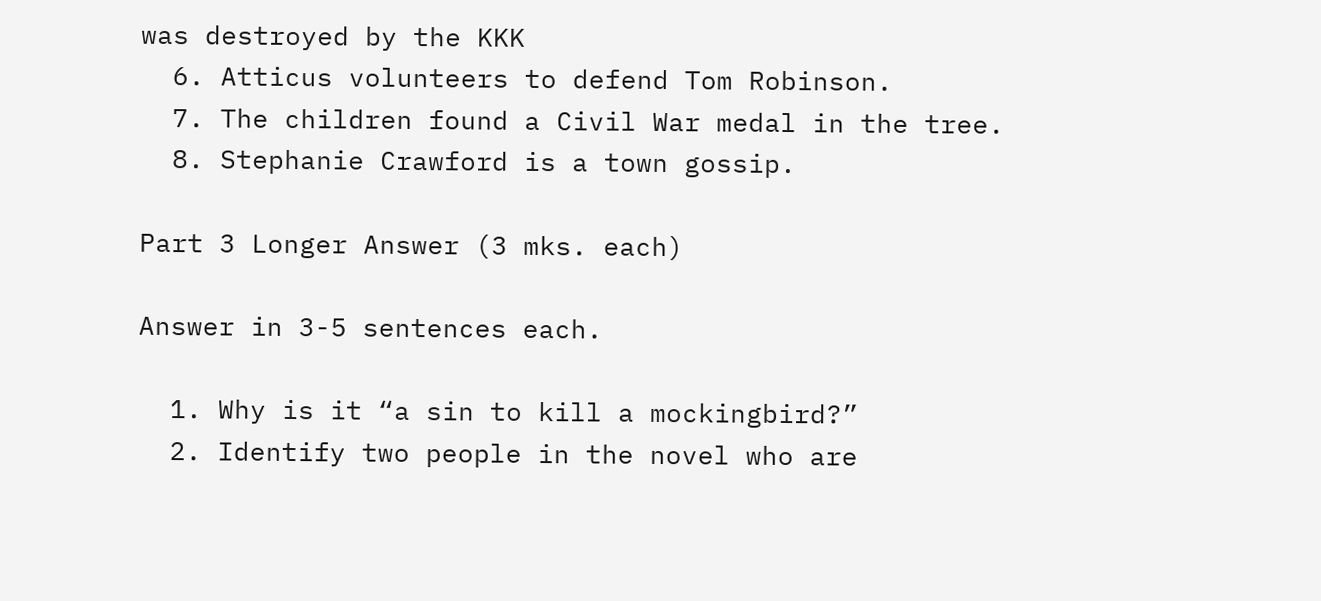was destroyed by the KKK
  6. Atticus volunteers to defend Tom Robinson.
  7. The children found a Civil War medal in the tree.
  8. Stephanie Crawford is a town gossip.

Part 3 Longer Answer (3 mks. each)

Answer in 3-5 sentences each.

  1. Why is it “a sin to kill a mockingbird?”
  2. Identify two people in the novel who are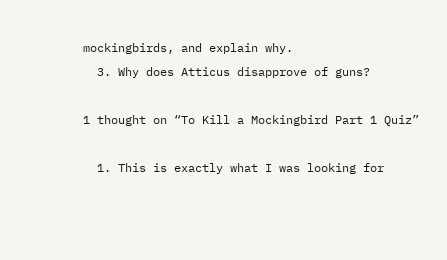mockingbirds, and explain why.
  3. Why does Atticus disapprove of guns?

1 thought on “To Kill a Mockingbird Part 1 Quiz”

  1. This is exactly what I was looking for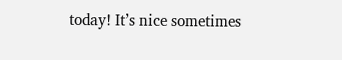today! It’s nice sometimes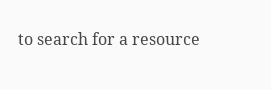to search for a resource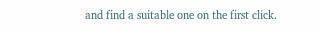and find a suitable one on the first click.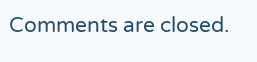Comments are closed.